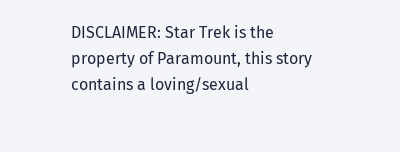DISCLAIMER: Star Trek is the property of Paramount, this story contains a loving/sexual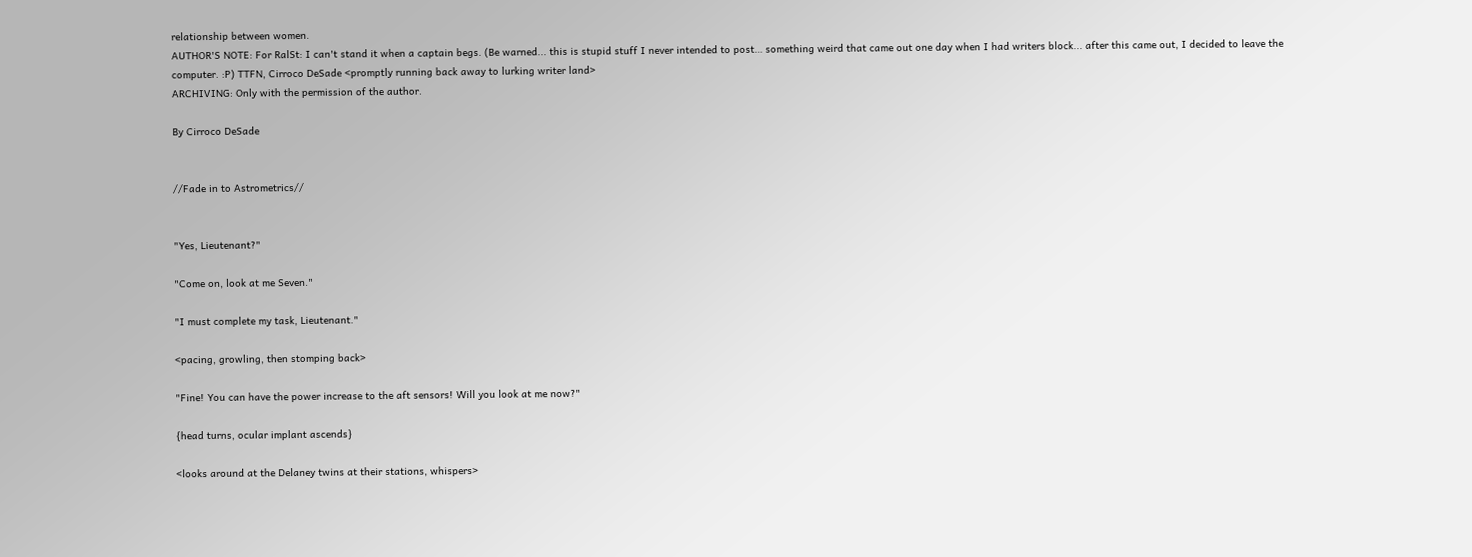relationship between women.
AUTHOR'S NOTE: For RalSt: I can't stand it when a captain begs. (Be warned... this is stupid stuff I never intended to post… something weird that came out one day when I had writers block... after this came out, I decided to leave the computer. :P) TTFN, Cirroco DeSade <promptly running back away to lurking writer land>
ARCHIVING: Only with the permission of the author.

By Cirroco DeSade


//Fade in to Astrometrics//


"Yes, Lieutenant?"

"Come on, look at me Seven."

"I must complete my task, Lieutenant."

<pacing, growling, then stomping back>

"Fine! You can have the power increase to the aft sensors! Will you look at me now?"

{head turns, ocular implant ascends}

<looks around at the Delaney twins at their stations, whispers>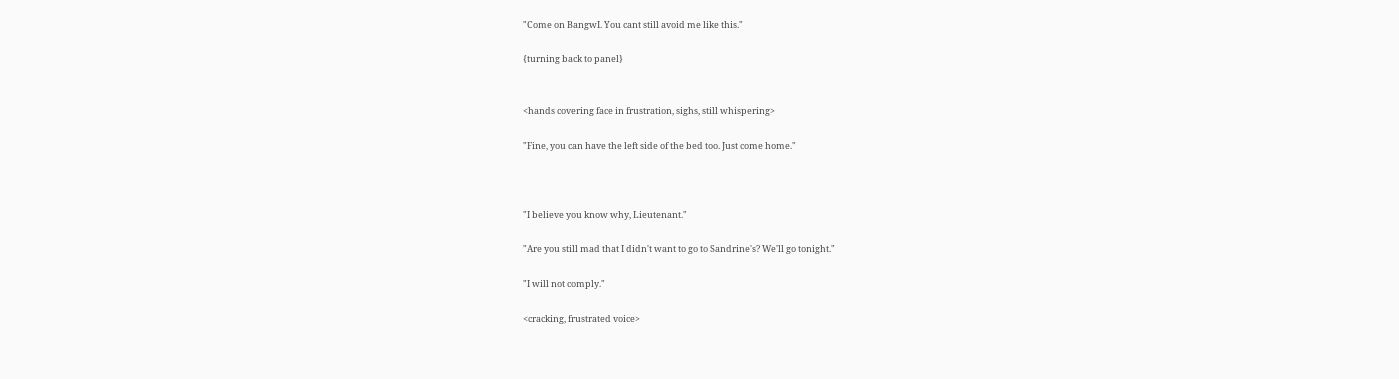"Come on BangwI. You cant still avoid me like this."

{turning back to panel}


<hands covering face in frustration, sighs, still whispering>

"Fine, you can have the left side of the bed too. Just come home."



"I believe you know why, Lieutenant."

"Are you still mad that I didn't want to go to Sandrine's? We'll go tonight."

"I will not comply."

<cracking, frustrated voice>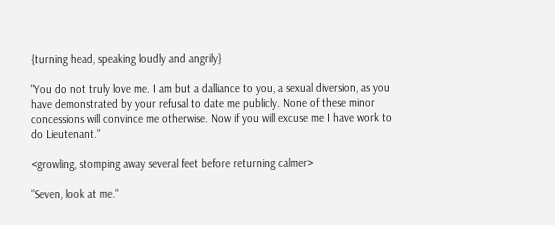{turning head, speaking loudly and angrily}

"You do not truly love me. I am but a dalliance to you, a sexual diversion, as you have demonstrated by your refusal to date me publicly. None of these minor concessions will convince me otherwise. Now if you will excuse me I have work to do Lieutenant."

<growling, stomping away several feet before returning calmer>

"Seven, look at me."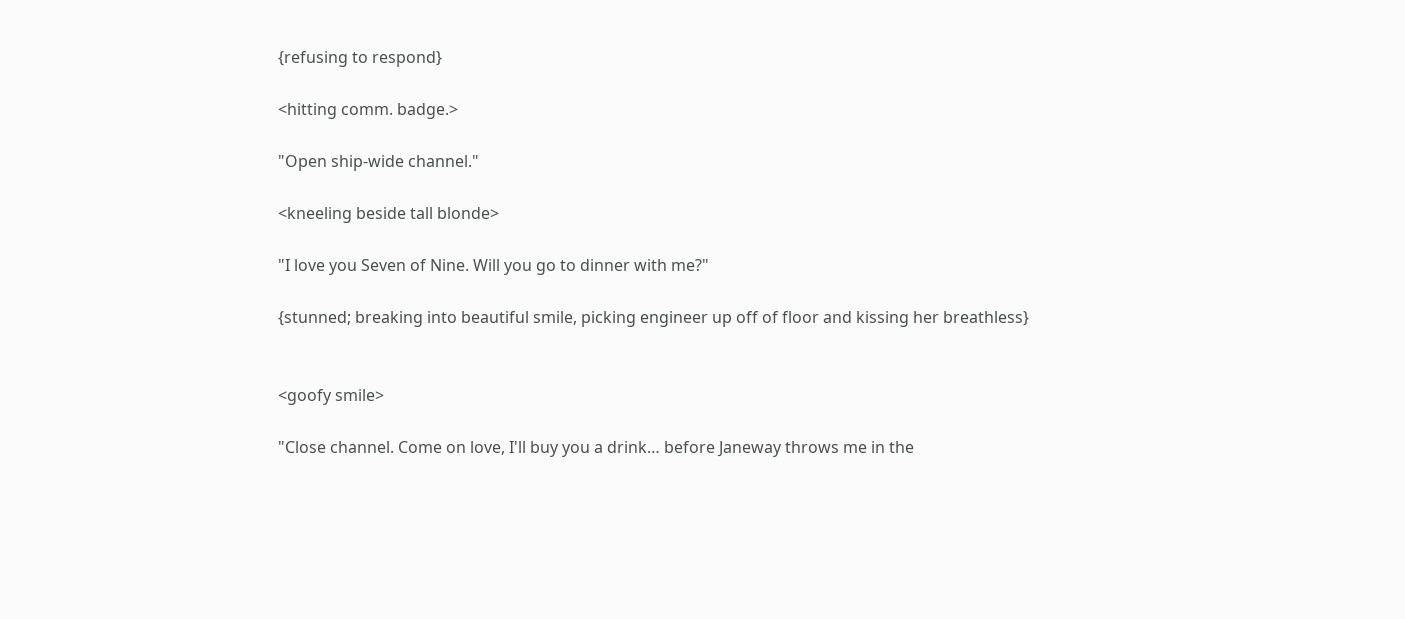{refusing to respond}

<hitting comm. badge.>

"Open ship-wide channel."

<kneeling beside tall blonde>

"I love you Seven of Nine. Will you go to dinner with me?"

{stunned; breaking into beautiful smile, picking engineer up off of floor and kissing her breathless}


<goofy smile>

"Close channel. Come on love, I'll buy you a drink… before Janeway throws me in the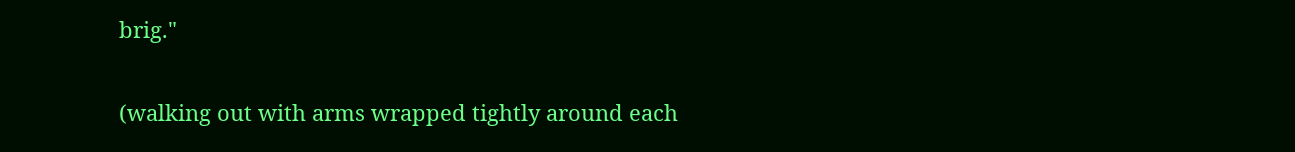brig."

(walking out with arms wrapped tightly around each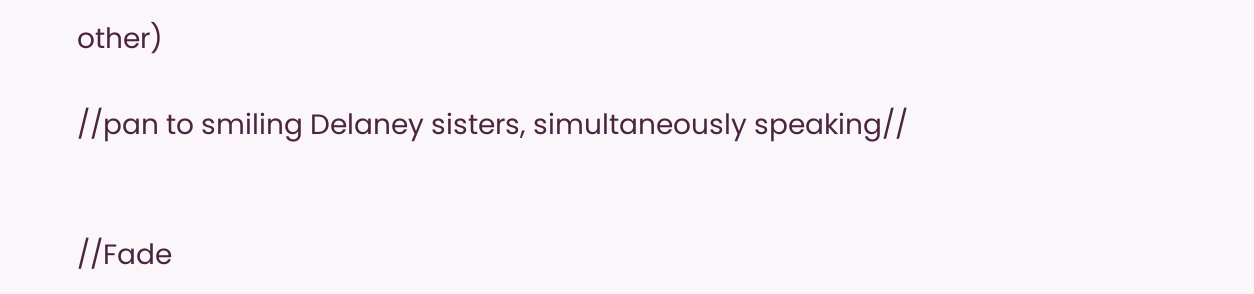other)

//pan to smiling Delaney sisters, simultaneously speaking//


//Fade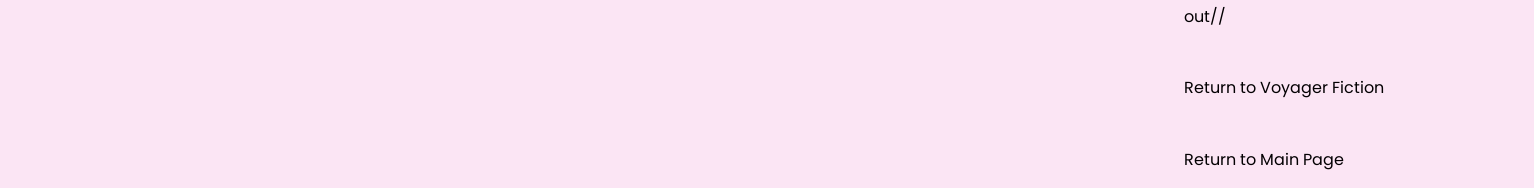out//

Return to Voyager Fiction

Return to Main Page